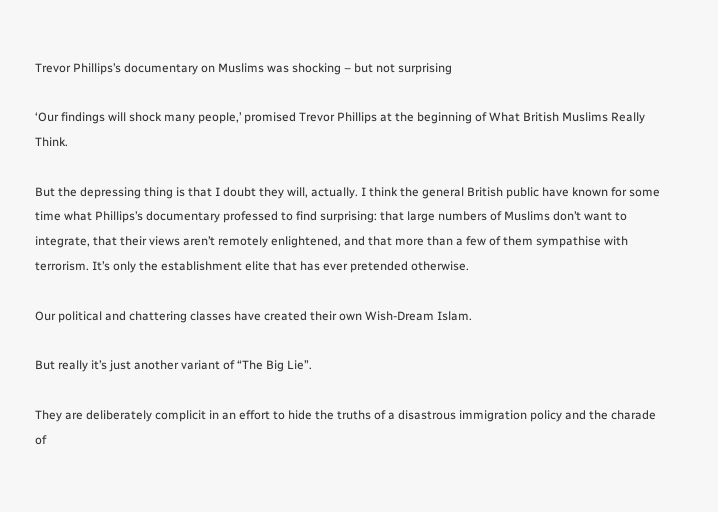Trevor Phillips’s documentary on Muslims was shocking – but not surprising

‘Our findings will shock many people,’ promised Trevor Phillips at the beginning of What British Muslims Really Think.

But the depressing thing is that I doubt they will, actually. I think the general British public have known for some time what Phillips’s documentary professed to find surprising: that large numbers of Muslims don’t want to integrate, that their views aren’t remotely enlightened, and that more than a few of them sympathise with terrorism. It’s only the establishment elite that has ever pretended otherwise.

Our political and chattering classes have created their own Wish-Dream Islam.

But really it’s just another variant of “The Big Lie”.

They are deliberately complicit in an effort to hide the truths of a disastrous immigration policy and the charade of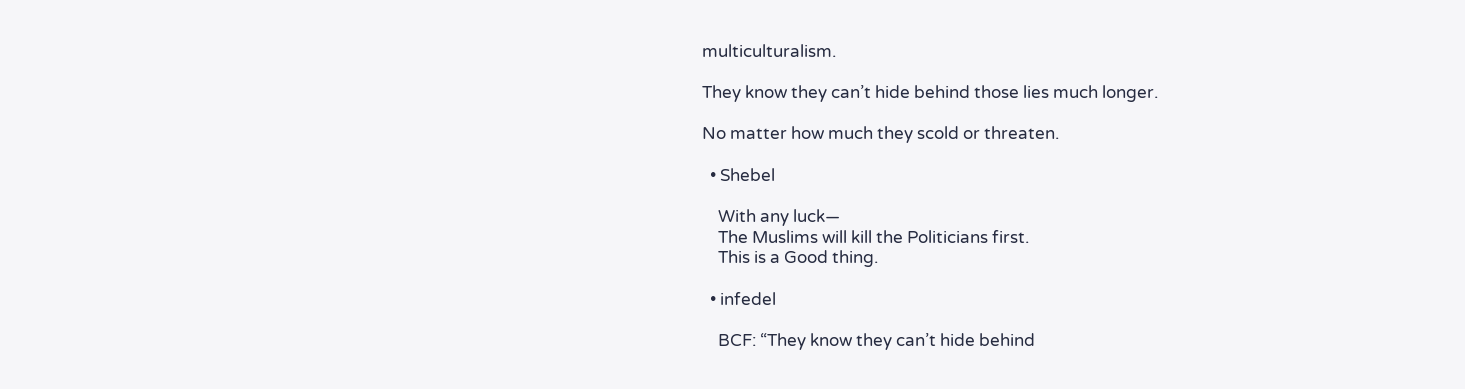multiculturalism.

They know they can’t hide behind those lies much longer.

No matter how much they scold or threaten.

  • Shebel

    With any luck—
    The Muslims will kill the Politicians first.
    This is a Good thing.

  • infedel

    BCF: “They know they can’t hide behind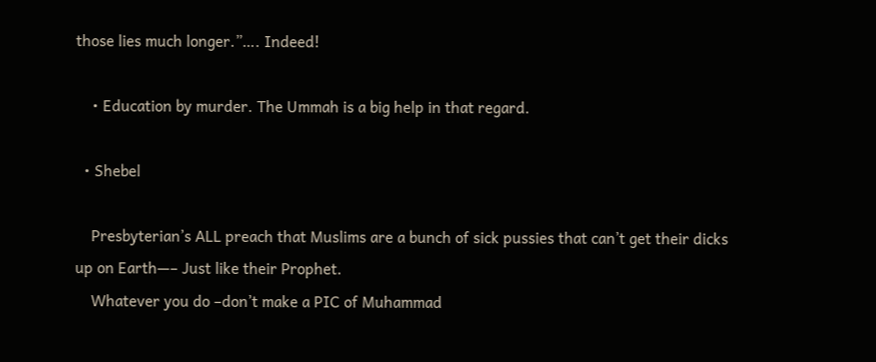those lies much longer.”…. Indeed!

    • Education by murder. The Ummah is a big help in that regard.

  • Shebel

    Presbyterian’s ALL preach that Muslims are a bunch of sick pussies that can’t get their dicks up on Earth—– Just like their Prophet.
    Whatever you do –don’t make a PIC of Muhammad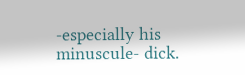-especially his minuscule- dick.